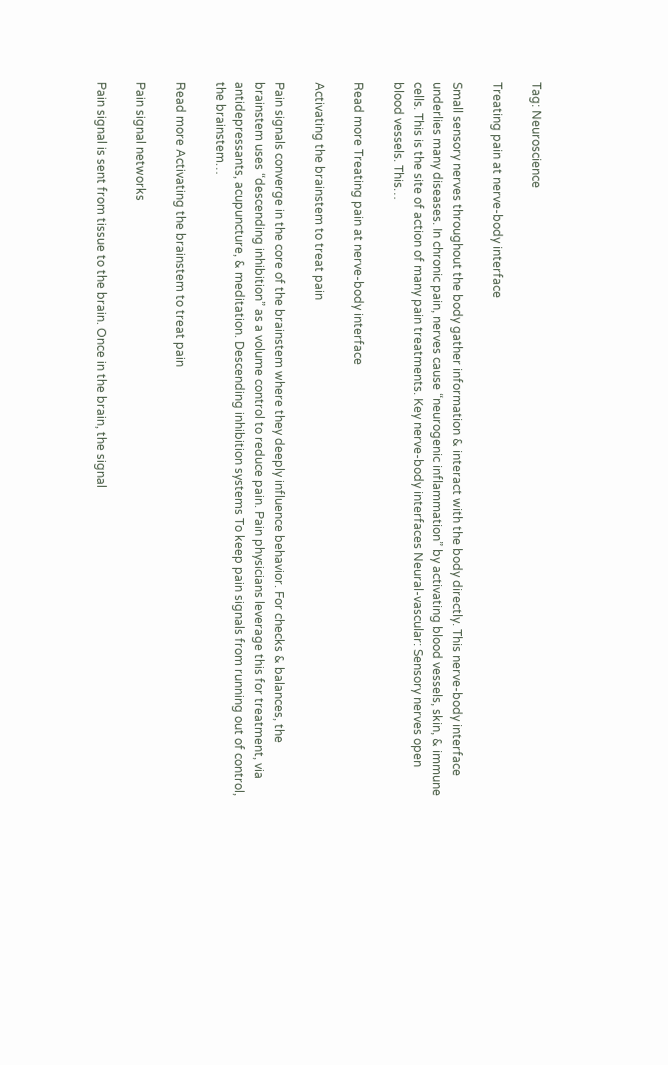Tag: Neuroscience

Treating pain at nerve-body interface

Small sensory nerves throughout the body gather information & interact with the body directly. This nerve-body interface underlies many diseases. In chronic pain, nerves cause “neurogenic inflammation” by activating blood vessels, skin, & immune cells. This is the site of action of many pain treatments. Key nerve-body interfaces Neural-vascular: Sensory nerves open blood vessels. This…

Read more Treating pain at nerve-body interface

Activating the brainstem to treat pain

Pain signals converge in the core of the brainstem where they deeply influence behavior. For checks & balances, the brainstem uses “descending inhibition” as a volume control to reduce pain. Pain physicians leverage this for treatment, via antidepressants, acupuncture, & meditation. Descending inhibition systems To keep pain signals from running out of control, the brainstem…

Read more Activating the brainstem to treat pain

Pain signal networks

Pain signal is sent from tissue to the brain. Once in the brain, the signal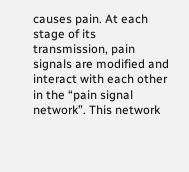causes pain. At each stage of its transmission, pain signals are modified and interact with each other in the “pain signal network”. This network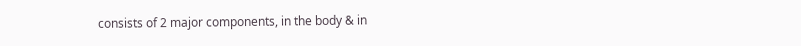consists of 2 major components, in the body & in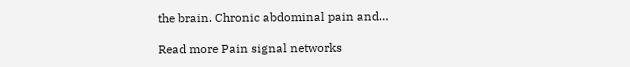the brain. Chronic abdominal pain and…

Read more Pain signal networks